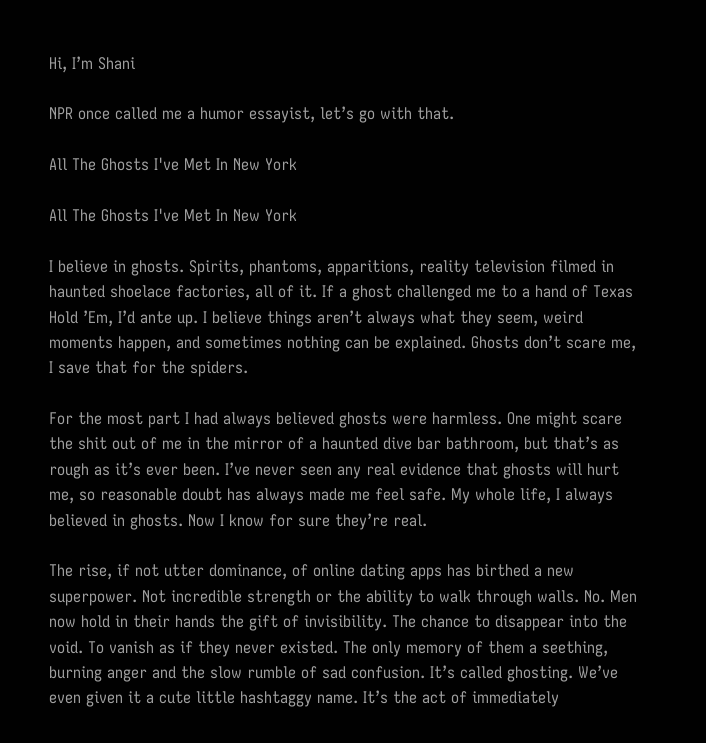Hi, I’m Shani

NPR once called me a humor essayist, let’s go with that.

All The Ghosts I've Met In New York

All The Ghosts I've Met In New York

I believe in ghosts. Spirits, phantoms, apparitions, reality television filmed in haunted shoelace factories, all of it. If a ghost challenged me to a hand of Texas Hold ’Em, I’d ante up. I believe things aren’t always what they seem, weird moments happen, and sometimes nothing can be explained. Ghosts don’t scare me, I save that for the spiders.

For the most part I had always believed ghosts were harmless. One might scare the shit out of me in the mirror of a haunted dive bar bathroom, but that’s as rough as it’s ever been. I’ve never seen any real evidence that ghosts will hurt me, so reasonable doubt has always made me feel safe. My whole life, I always believed in ghosts. Now I know for sure they’re real.

The rise, if not utter dominance, of online dating apps has birthed a new superpower. Not incredible strength or the ability to walk through walls. No. Men now hold in their hands the gift of invisibility. The chance to disappear into the void. To vanish as if they never existed. The only memory of them a seething, burning anger and the slow rumble of sad confusion. It’s called ghosting. We’ve even given it a cute little hashtaggy name. It’s the act of immediately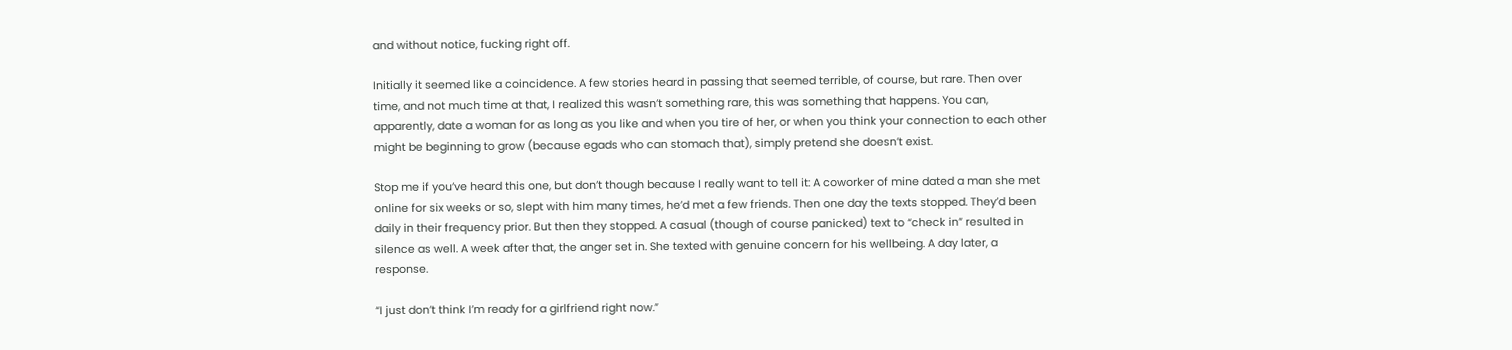and without notice, fucking right off.

Initially it seemed like a coincidence. A few stories heard in passing that seemed terrible, of course, but rare. Then over time, and not much time at that, I realized this wasn’t something rare, this was something that happens. You can, apparently, date a woman for as long as you like and when you tire of her, or when you think your connection to each other might be beginning to grow (because egads who can stomach that), simply pretend she doesn’t exist.

Stop me if you’ve heard this one, but don’t though because I really want to tell it: A coworker of mine dated a man she met online for six weeks or so, slept with him many times, he’d met a few friends. Then one day the texts stopped. They’d been daily in their frequency prior. But then they stopped. A casual (though of course panicked) text to “check in” resulted in silence as well. A week after that, the anger set in. She texted with genuine concern for his wellbeing. A day later, a response.

“I just don’t think I’m ready for a girlfriend right now.”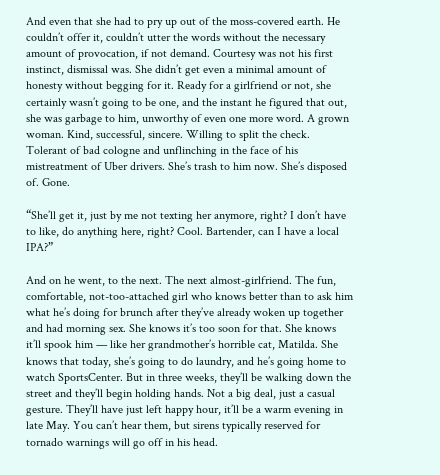And even that she had to pry up out of the moss-covered earth. He couldn’t offer it, couldn’t utter the words without the necessary amount of provocation, if not demand. Courtesy was not his first instinct, dismissal was. She didn’t get even a minimal amount of honesty without begging for it. Ready for a girlfriend or not, she certainly wasn’t going to be one, and the instant he figured that out, she was garbage to him, unworthy of even one more word. A grown woman. Kind, successful, sincere. Willing to split the check. Tolerant of bad cologne and unflinching in the face of his mistreatment of Uber drivers. She’s trash to him now. She’s disposed of. Gone.

“She’ll get it, just by me not texting her anymore, right? I don’t have to like, do anything here, right? Cool. Bartender, can I have a local IPA?”

And on he went, to the next. The next almost-girlfriend. The fun, comfortable, not-too-attached girl who knows better than to ask him what he’s doing for brunch after they’ve already woken up together and had morning sex. She knows it’s too soon for that. She knows it’ll spook him — like her grandmother’s horrible cat, Matilda. She knows that today, she’s going to do laundry, and he’s going home to watch SportsCenter. But in three weeks, they’ll be walking down the street and they’ll begin holding hands. Not a big deal, just a casual gesture. They’ll have just left happy hour, it’ll be a warm evening in late May. You can’t hear them, but sirens typically reserved for tornado warnings will go off in his head.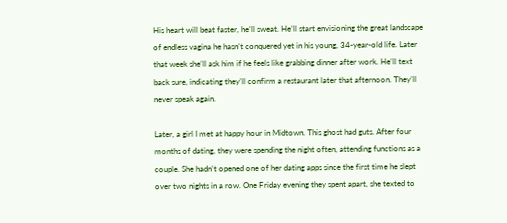His heart will beat faster, he’ll sweat. He’ll start envisioning the great landscape of endless vagina he hasn’t conquered yet in his young, 34-year-old life. Later that week she’ll ask him if he feels like grabbing dinner after work. He’ll text back sure, indicating they’ll confirm a restaurant later that afternoon. They’ll never speak again.

Later, a girl I met at happy hour in Midtown. This ghost had guts. After four months of dating, they were spending the night often, attending functions as a couple. She hadn’t opened one of her dating apps since the first time he slept over two nights in a row. One Friday evening they spent apart, she texted to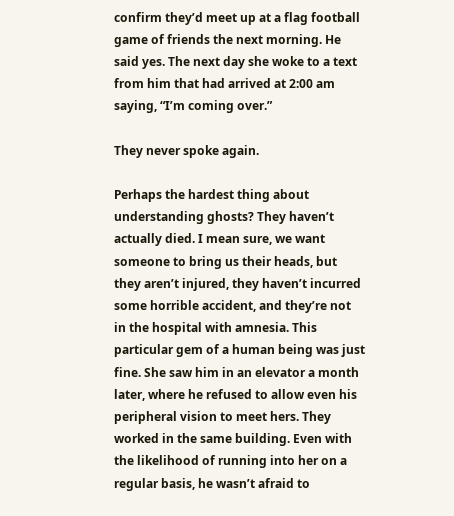confirm they’d meet up at a flag football game of friends the next morning. He said yes. The next day she woke to a text from him that had arrived at 2:00 am saying, “I’m coming over.”

They never spoke again.

Perhaps the hardest thing about understanding ghosts? They haven’t actually died. I mean sure, we want someone to bring us their heads, but they aren’t injured, they haven’t incurred some horrible accident, and they’re not in the hospital with amnesia. This particular gem of a human being was just fine. She saw him in an elevator a month later, where he refused to allow even his peripheral vision to meet hers. They worked in the same building. Even with the likelihood of running into her on a regular basis, he wasn’t afraid to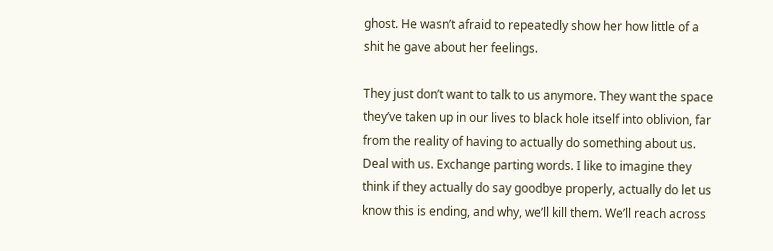ghost. He wasn’t afraid to repeatedly show her how little of a shit he gave about her feelings.

They just don’t want to talk to us anymore. They want the space they’ve taken up in our lives to black hole itself into oblivion, far from the reality of having to actually do something about us. Deal with us. Exchange parting words. I like to imagine they think if they actually do say goodbye properly, actually do let us know this is ending, and why, we’ll kill them. We’ll reach across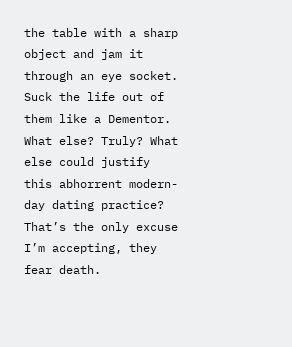the table with a sharp object and jam it through an eye socket. Suck the life out of them like a Dementor. What else? Truly? What else could justify this abhorrent modern-day dating practice? That’s the only excuse I’m accepting, they fear death.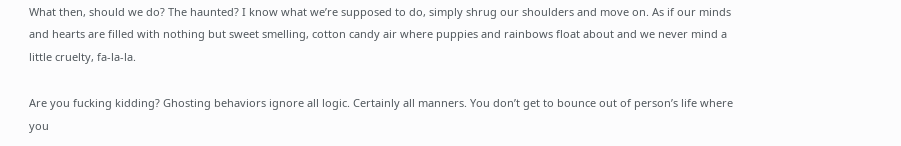What then, should we do? The haunted? I know what we’re supposed to do, simply shrug our shoulders and move on. As if our minds and hearts are filled with nothing but sweet smelling, cotton candy air where puppies and rainbows float about and we never mind a little cruelty, fa-la-la.

Are you fucking kidding? Ghosting behaviors ignore all logic. Certainly all manners. You don’t get to bounce out of person’s life where you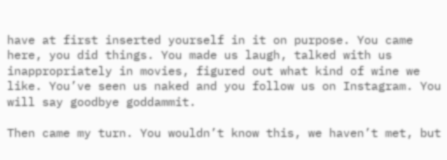have at first inserted yourself in it on purpose. You came here, you did things. You made us laugh, talked with us inappropriately in movies, figured out what kind of wine we like. You’ve seen us naked and you follow us on Instagram. You will say goodbye goddammit.

Then came my turn. You wouldn’t know this, we haven’t met, but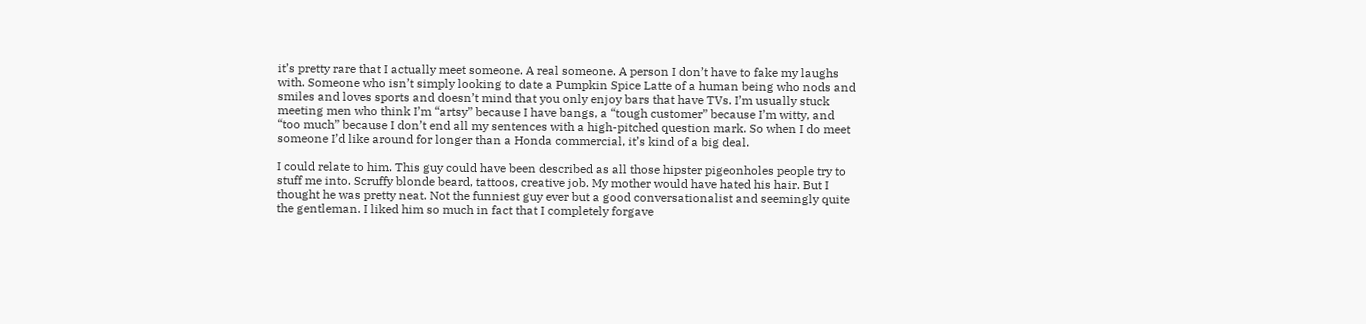it’s pretty rare that I actually meet someone. A real someone. A person I don’t have to fake my laughs with. Someone who isn’t simply looking to date a Pumpkin Spice Latte of a human being who nods and smiles and loves sports and doesn’t mind that you only enjoy bars that have TVs. I’m usually stuck meeting men who think I’m “artsy” because I have bangs, a “tough customer” because I’m witty, and “too much” because I don’t end all my sentences with a high-pitched question mark. So when I do meet someone I’d like around for longer than a Honda commercial, it’s kind of a big deal.

I could relate to him. This guy could have been described as all those hipster pigeonholes people try to stuff me into. Scruffy blonde beard, tattoos, creative job. My mother would have hated his hair. But I thought he was pretty neat. Not the funniest guy ever but a good conversationalist and seemingly quite the gentleman. I liked him so much in fact that I completely forgave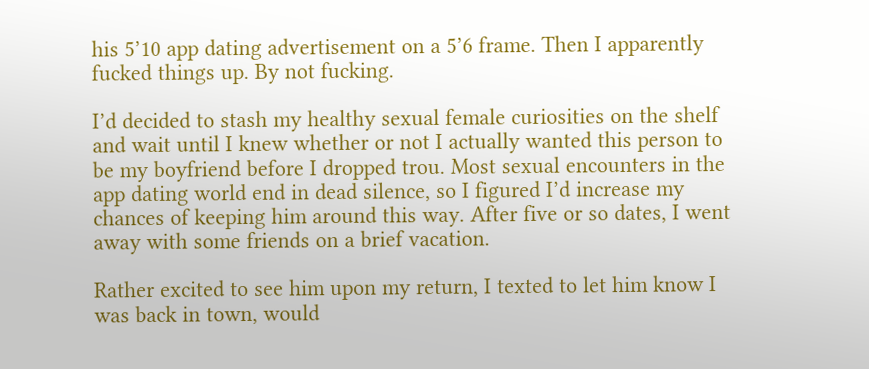his 5’10 app dating advertisement on a 5’6 frame. Then I apparently fucked things up. By not fucking.

I’d decided to stash my healthy sexual female curiosities on the shelf and wait until I knew whether or not I actually wanted this person to be my boyfriend before I dropped trou. Most sexual encounters in the app dating world end in dead silence, so I figured I’d increase my chances of keeping him around this way. After five or so dates, I went away with some friends on a brief vacation.

Rather excited to see him upon my return, I texted to let him know I was back in town, would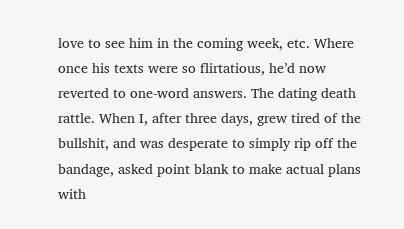love to see him in the coming week, etc. Where once his texts were so flirtatious, he’d now reverted to one-word answers. The dating death rattle. When I, after three days, grew tired of the bullshit, and was desperate to simply rip off the bandage, asked point blank to make actual plans with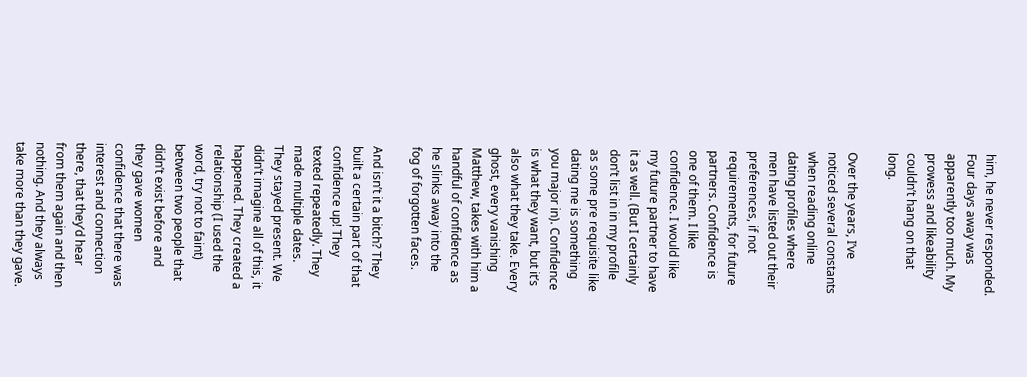him, he never responded. Four days away was apparently too much. My prowess and likeability couldn’t hang on that long.

Over the years, I’ve noticed several constants when reading online dating profiles where men have listed out their preferences, if not requirements, for future partners. Confidence is one of them. I like confidence. I would like my future partner to have it as well. (But I certainly don’t list in in my profile as some pre requisite like dating me is something you major in). Confidence is what they want, but it’s also what they take. Every ghost, every vanishing Matthew, takes with him a handful of confidence as he slinks away into the fog of forgotten faces.

And isn’t it a bitch? They built a certain part of that confidence up! They texted repeatedly. They made multiple dates. They stayed present. We didn’t imagine all of this, it happened. They created a relationship (I used the word, try not to faint) between two people that didn’t exist before and they gave women confidence that there was interest and connection there, that they’d hear from them again and then nothing. And they always take more than they gave.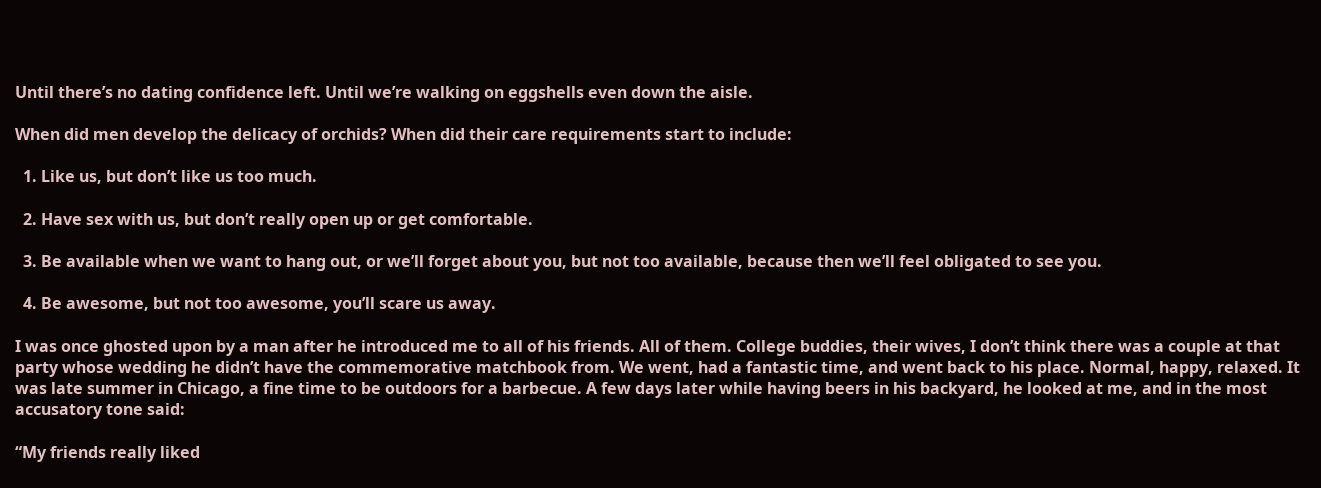Until there’s no dating confidence left. Until we’re walking on eggshells even down the aisle.

When did men develop the delicacy of orchids? When did their care requirements start to include:

  1. Like us, but don’t like us too much.

  2. Have sex with us, but don’t really open up or get comfortable.

  3. Be available when we want to hang out, or we’ll forget about you, but not too available, because then we’ll feel obligated to see you.

  4. Be awesome, but not too awesome, you’ll scare us away.

I was once ghosted upon by a man after he introduced me to all of his friends. All of them. College buddies, their wives, I don’t think there was a couple at that party whose wedding he didn’t have the commemorative matchbook from. We went, had a fantastic time, and went back to his place. Normal, happy, relaxed. It was late summer in Chicago, a fine time to be outdoors for a barbecue. A few days later while having beers in his backyard, he looked at me, and in the most accusatory tone said:

“My friends really liked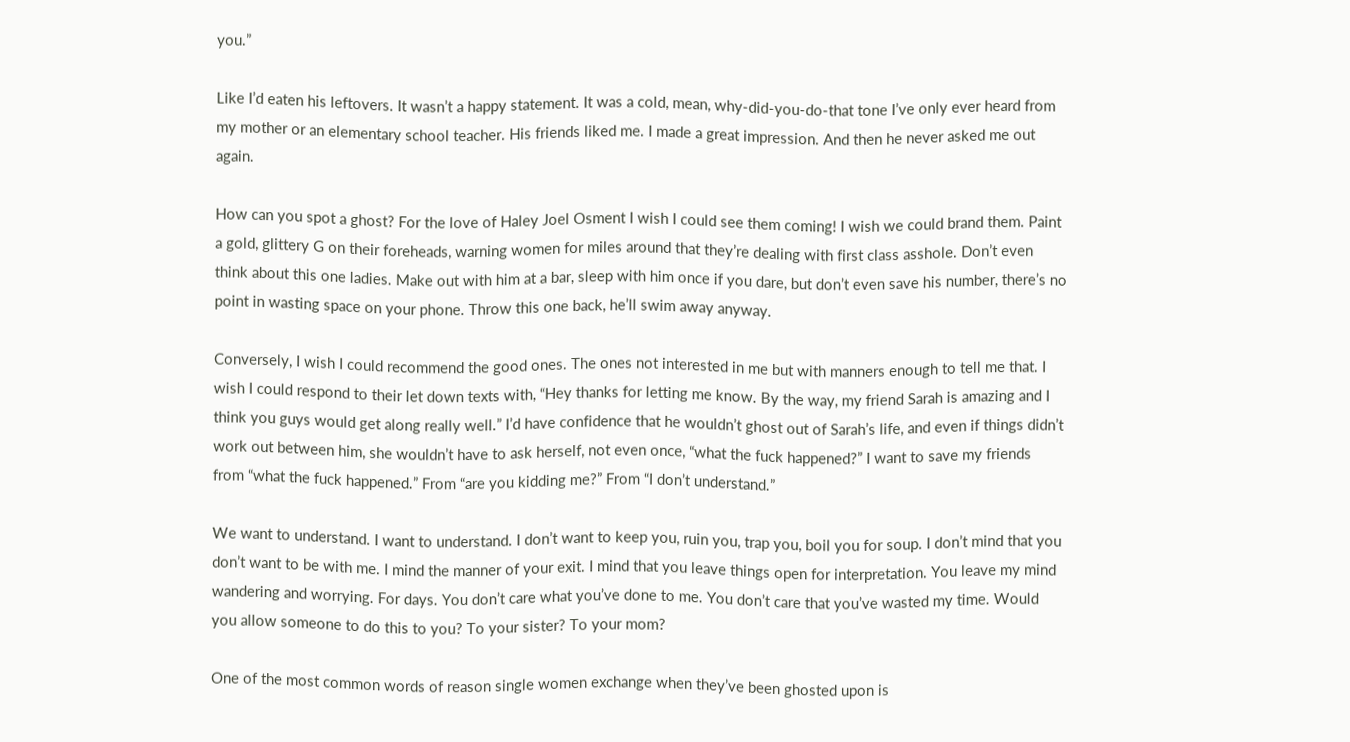you.”

Like I’d eaten his leftovers. It wasn’t a happy statement. It was a cold, mean, why-did-you-do-that tone I’ve only ever heard from my mother or an elementary school teacher. His friends liked me. I made a great impression. And then he never asked me out again.

How can you spot a ghost? For the love of Haley Joel Osment I wish I could see them coming! I wish we could brand them. Paint a gold, glittery G on their foreheads, warning women for miles around that they’re dealing with first class asshole. Don’t even think about this one ladies. Make out with him at a bar, sleep with him once if you dare, but don’t even save his number, there’s no point in wasting space on your phone. Throw this one back, he’ll swim away anyway.

Conversely, I wish I could recommend the good ones. The ones not interested in me but with manners enough to tell me that. I wish I could respond to their let down texts with, “Hey thanks for letting me know. By the way, my friend Sarah is amazing and I think you guys would get along really well.” I’d have confidence that he wouldn’t ghost out of Sarah’s life, and even if things didn’t work out between him, she wouldn’t have to ask herself, not even once, “what the fuck happened?” I want to save my friends from “what the fuck happened.” From “are you kidding me?” From “I don’t understand.”

We want to understand. I want to understand. I don’t want to keep you, ruin you, trap you, boil you for soup. I don’t mind that you don’t want to be with me. I mind the manner of your exit. I mind that you leave things open for interpretation. You leave my mind wandering and worrying. For days. You don’t care what you’ve done to me. You don’t care that you’ve wasted my time. Would you allow someone to do this to you? To your sister? To your mom?

One of the most common words of reason single women exchange when they’ve been ghosted upon is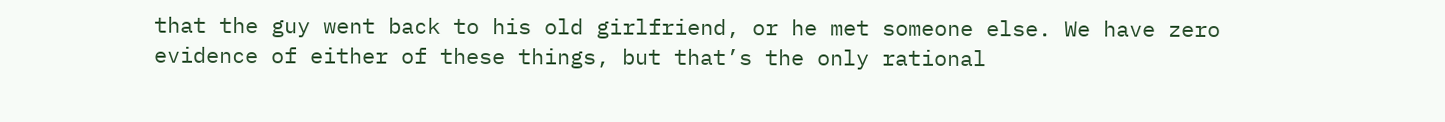that the guy went back to his old girlfriend, or he met someone else. We have zero evidence of either of these things, but that’s the only rational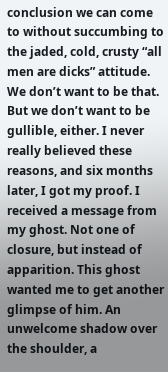conclusion we can come to without succumbing to the jaded, cold, crusty “all men are dicks” attitude. We don’t want to be that. But we don’t want to be gullible, either. I never really believed these reasons, and six months later, I got my proof. I received a message from my ghost. Not one of closure, but instead of apparition. This ghost wanted me to get another glimpse of him. An unwelcome shadow over the shoulder, a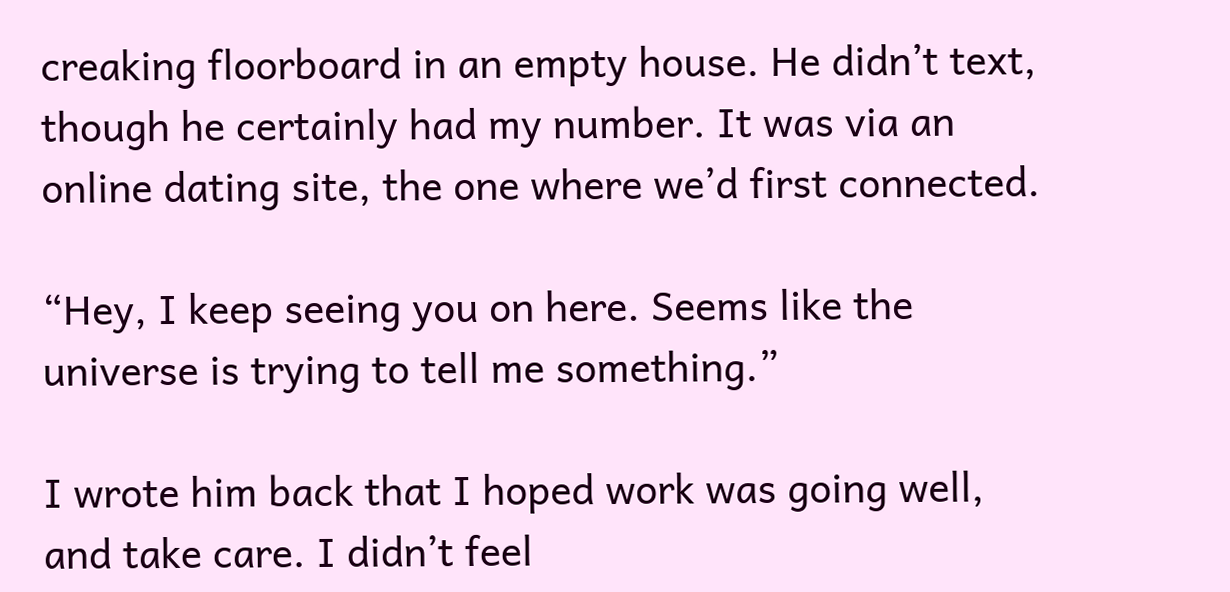creaking floorboard in an empty house. He didn’t text, though he certainly had my number. It was via an online dating site, the one where we’d first connected.

“Hey, I keep seeing you on here. Seems like the universe is trying to tell me something.”

I wrote him back that I hoped work was going well, and take care. I didn’t feel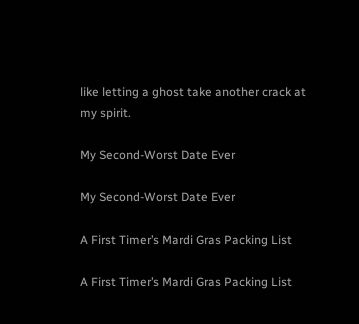like letting a ghost take another crack at my spirit.

My Second-Worst Date Ever

My Second-Worst Date Ever

A First Timer’s Mardi Gras Packing List

A First Timer’s Mardi Gras Packing List